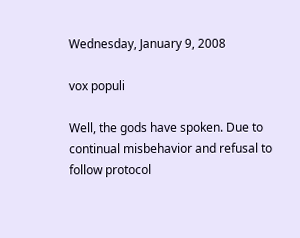Wednesday, January 9, 2008

vox populi

Well, the gods have spoken. Due to continual misbehavior and refusal to follow protocol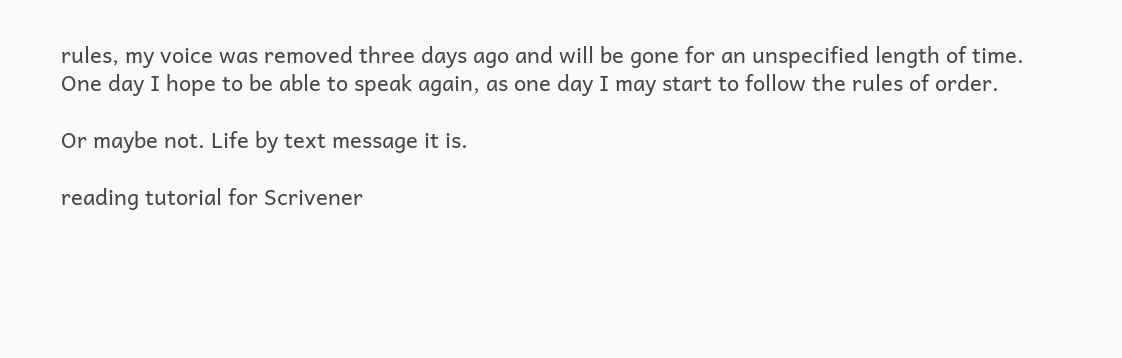rules, my voice was removed three days ago and will be gone for an unspecified length of time. One day I hope to be able to speak again, as one day I may start to follow the rules of order.

Or maybe not. Life by text message it is.

reading tutorial for Scrivener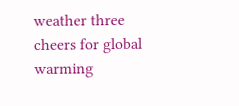weather three cheers for global warming